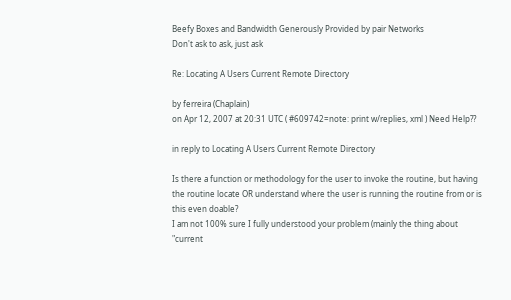Beefy Boxes and Bandwidth Generously Provided by pair Networks
Don't ask to ask, just ask

Re: Locating A Users Current Remote Directory

by ferreira (Chaplain)
on Apr 12, 2007 at 20:31 UTC ( #609742=note: print w/replies, xml ) Need Help??

in reply to Locating A Users Current Remote Directory

Is there a function or methodology for the user to invoke the routine, but having the routine locate OR understand where the user is running the routine from or is this even doable?
I am not 100% sure I fully understood your problem (mainly the thing about "current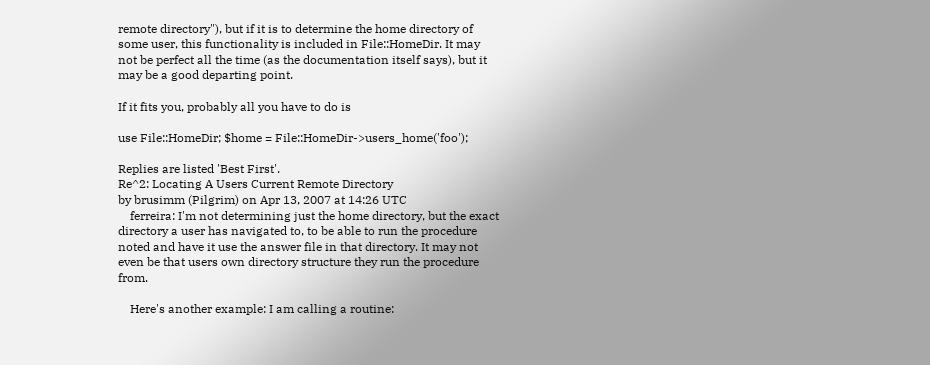remote directory"), but if it is to determine the home directory of some user, this functionality is included in File::HomeDir. It may not be perfect all the time (as the documentation itself says), but it may be a good departing point.

If it fits you, probably all you have to do is

use File::HomeDir; $home = File::HomeDir->users_home('foo');

Replies are listed 'Best First'.
Re^2: Locating A Users Current Remote Directory
by brusimm (Pilgrim) on Apr 13, 2007 at 14:26 UTC
    ferreira: I'm not determining just the home directory, but the exact directory a user has navigated to, to be able to run the procedure noted and have it use the answer file in that directory. It may not even be that users own directory structure they run the procedure from.

    Here's another example: I am calling a routine: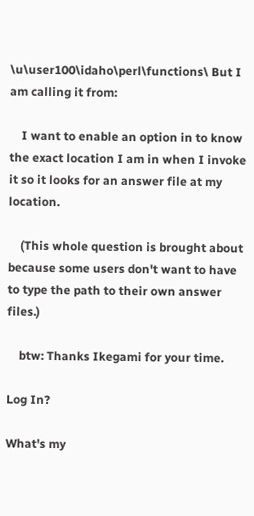\u\user100\idaho\perl\functions\ But I am calling it from:

    I want to enable an option in to know the exact location I am in when I invoke it so it looks for an answer file at my location.

    (This whole question is brought about because some users don't want to have to type the path to their own answer files.)

    btw: Thanks Ikegami for your time.

Log In?

What's my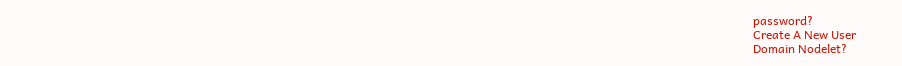password?
Create A New User
Domain Nodelet?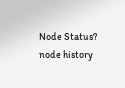Node Status?
node history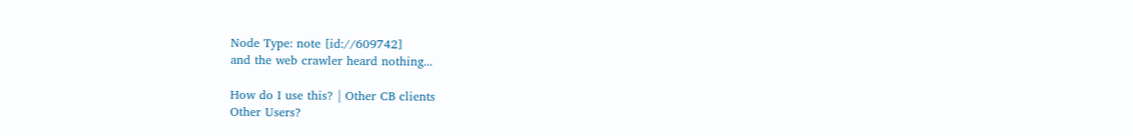Node Type: note [id://609742]
and the web crawler heard nothing...

How do I use this? | Other CB clients
Other Users?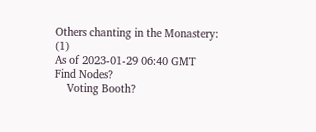Others chanting in the Monastery: (1)
As of 2023-01-29 06:40 GMT
Find Nodes?
    Voting Booth?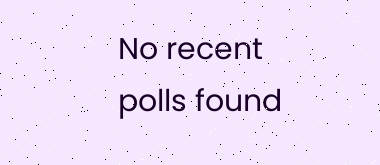No recent polls found